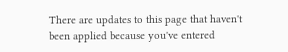There are updates to this page that haven't been applied because you've entered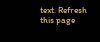text. Refresh this page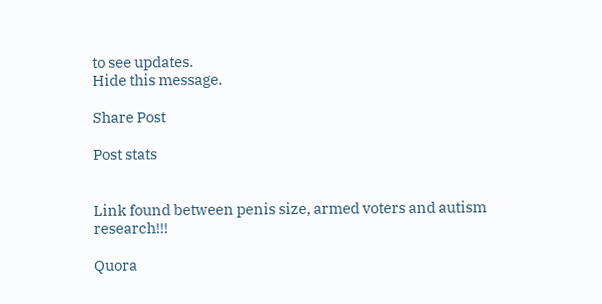to see updates.
Hide this message.

Share Post

Post stats


Link found between penis size, armed voters and autism research!!!

Quora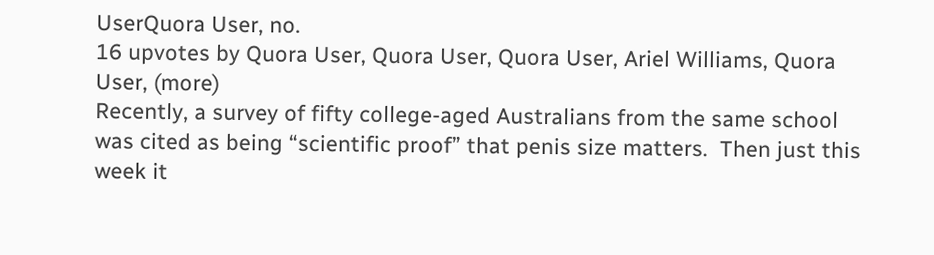UserQuora User, no.
16 upvotes by Quora User, Quora User, Quora User, Ariel Williams, Quora User, (more)
Recently, a survey of fifty college-aged Australians from the same school was cited as being “scientific proof” that penis size matters.  Then just this week it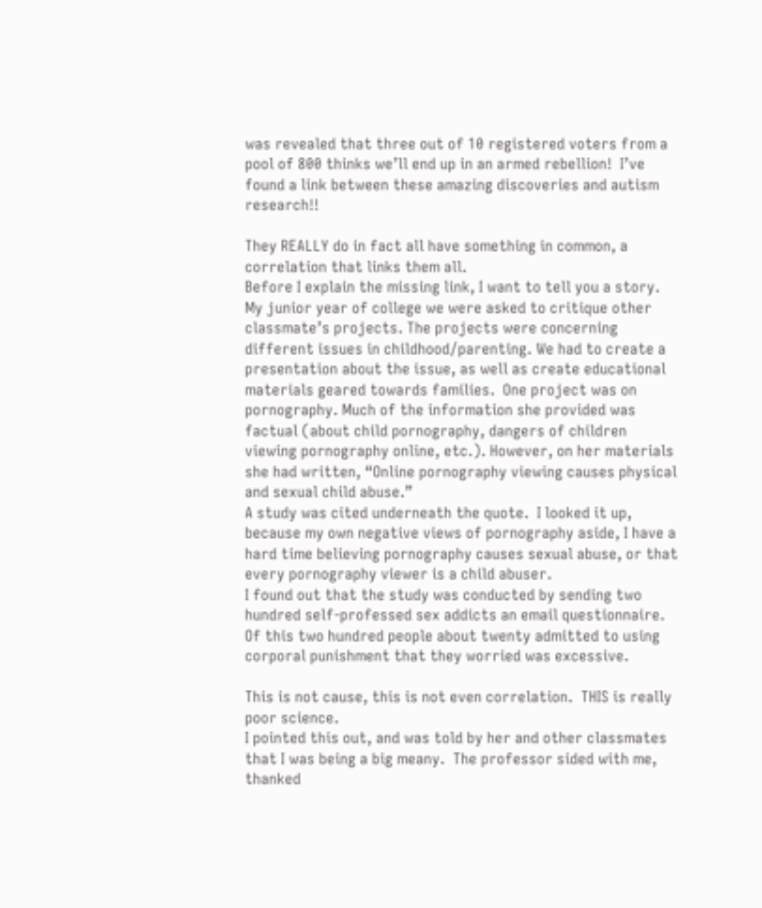was revealed that three out of 10 registered voters from a pool of 800 thinks we’ll end up in an armed rebellion!  I’ve found a link between these amazing discoveries and autism research!!

They REALLY do in fact all have something in common, a correlation that links them all.
Before I explain the missing link, I want to tell you a story.
My junior year of college we were asked to critique other classmate’s projects. The projects were concerning different issues in childhood/parenting. We had to create a presentation about the issue, as well as create educational materials geared towards families.  One project was on pornography. Much of the information she provided was factual (about child pornography, dangers of children viewing pornography online, etc.). However, on her materials she had written, “Online pornography viewing causes physical and sexual child abuse.”
A study was cited underneath the quote.  I looked it up, because my own negative views of pornography aside, I have a hard time believing pornography causes sexual abuse, or that every pornography viewer is a child abuser.
I found out that the study was conducted by sending two hundred self-professed sex addicts an email questionnaire. Of this two hundred people about twenty admitted to using corporal punishment that they worried was excessive.

This is not cause, this is not even correlation.  THIS is really poor science.
I pointed this out, and was told by her and other classmates that I was being a big meany.  The professor sided with me, thanked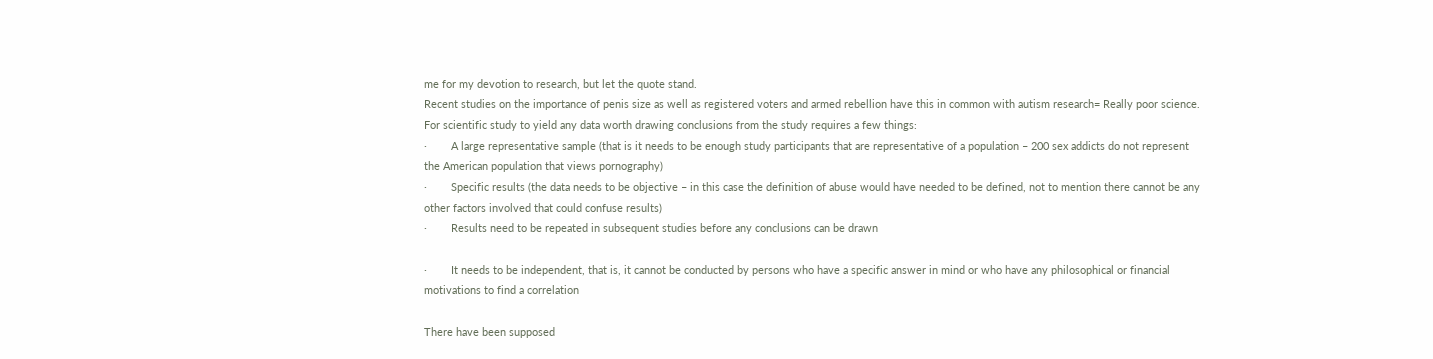me for my devotion to research, but let the quote stand.
Recent studies on the importance of penis size as well as registered voters and armed rebellion have this in common with autism research= Really poor science.
For scientific study to yield any data worth drawing conclusions from the study requires a few things:
·        A large representative sample (that is it needs to be enough study participants that are representative of a population – 200 sex addicts do not represent the American population that views pornography)
·        Specific results (the data needs to be objective – in this case the definition of abuse would have needed to be defined, not to mention there cannot be any other factors involved that could confuse results)
·        Results need to be repeated in subsequent studies before any conclusions can be drawn

·        It needs to be independent, that is, it cannot be conducted by persons who have a specific answer in mind or who have any philosophical or financial motivations to find a correlation

There have been supposed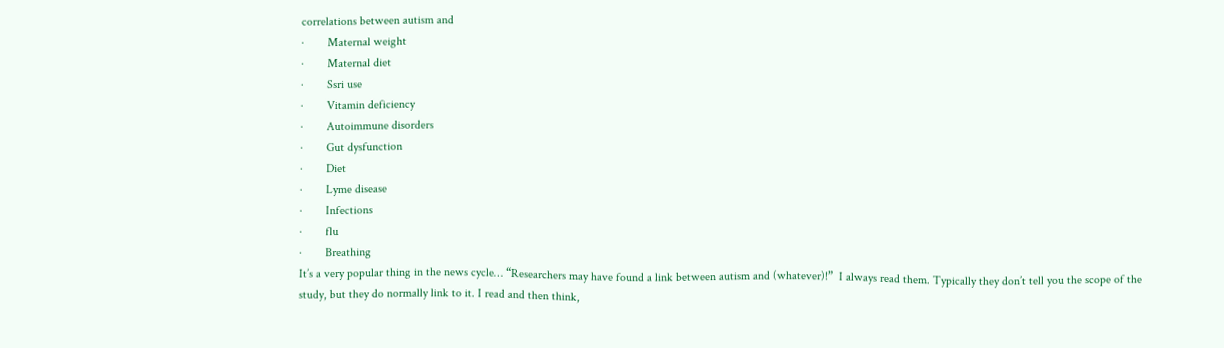correlations between autism and
·        Maternal weight
·        Maternal diet
·        Ssri use
·        Vitamin deficiency
·        Autoimmune disorders
·        Gut dysfunction
·        Diet
·        Lyme disease
·        Infections
·        flu
·        Breathing
It’s a very popular thing in the news cycle… “Researchers may have found a link between autism and (whatever)!”  I always read them. Typically they don’t tell you the scope of the study, but they do normally link to it. I read and then think,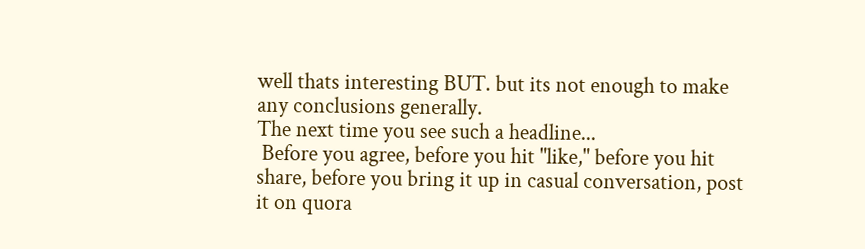well thats interesting BUT. but its not enough to make any conclusions generally.
The next time you see such a headline...
 Before you agree, before you hit "like," before you hit share, before you bring it up in casual conversation, post it on quora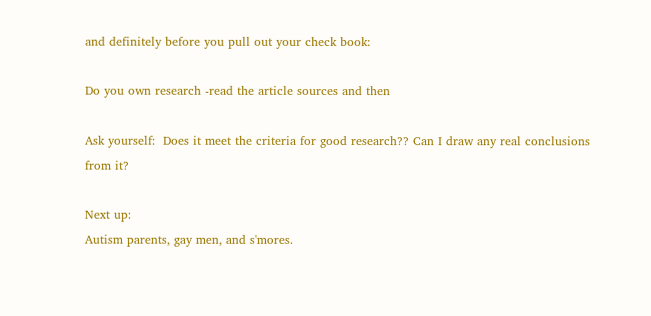and definitely before you pull out your check book:

Do you own research -read the article sources and then

Ask yourself:  Does it meet the criteria for good research?? Can I draw any real conclusions from it?

Next up:
Autism parents, gay men, and s'mores.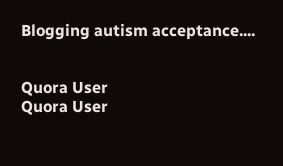Blogging autism acceptance....


Quora User
Quora User